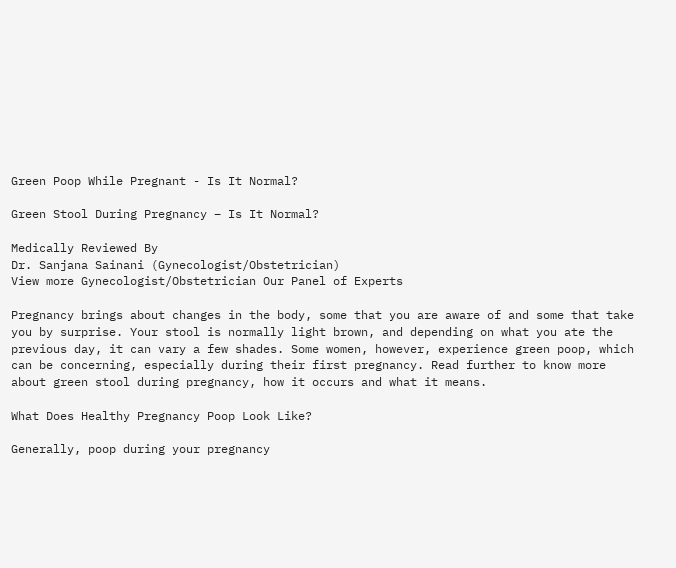Green Poop While Pregnant - Is It Normal?

Green Stool During Pregnancy – Is It Normal?

Medically Reviewed By
Dr. Sanjana Sainani (Gynecologist/Obstetrician)
View more Gynecologist/Obstetrician Our Panel of Experts

Pregnancy brings about changes in the body, some that you are aware of and some that take you by surprise. Your stool is normally light brown, and depending on what you ate the previous day, it can vary a few shades. Some women, however, experience green poop, which can be concerning, especially during their first pregnancy. Read further to know more about green stool during pregnancy, how it occurs and what it means.

What Does Healthy Pregnancy Poop Look Like?

Generally, poop during your pregnancy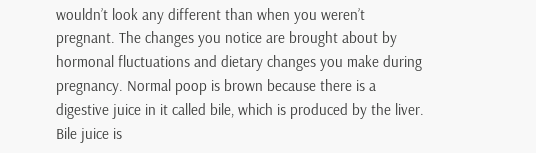wouldn’t look any different than when you weren’t pregnant. The changes you notice are brought about by hormonal fluctuations and dietary changes you make during pregnancy. Normal poop is brown because there is a digestive juice in it called bile, which is produced by the liver. Bile juice is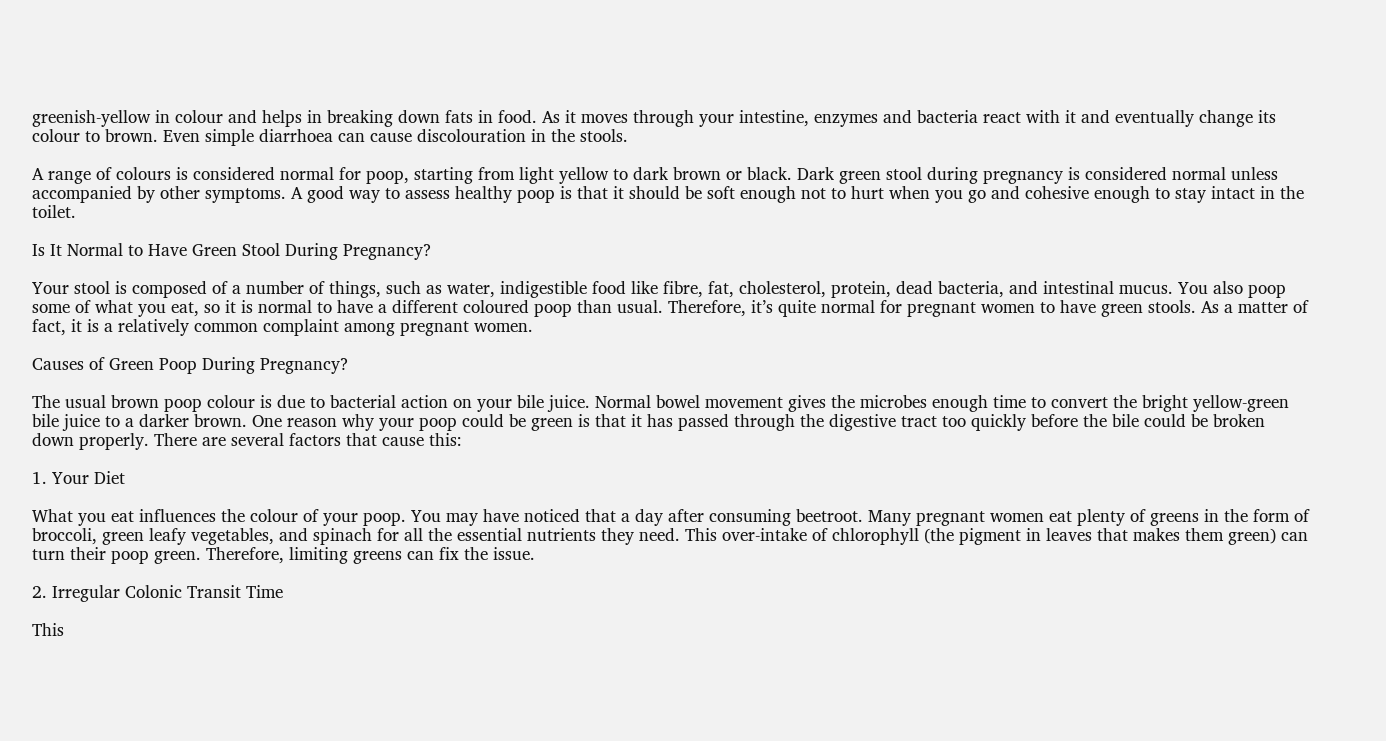greenish-yellow in colour and helps in breaking down fats in food. As it moves through your intestine, enzymes and bacteria react with it and eventually change its colour to brown. Even simple diarrhoea can cause discolouration in the stools.

A range of colours is considered normal for poop, starting from light yellow to dark brown or black. Dark green stool during pregnancy is considered normal unless accompanied by other symptoms. A good way to assess healthy poop is that it should be soft enough not to hurt when you go and cohesive enough to stay intact in the toilet.

Is It Normal to Have Green Stool During Pregnancy?

Your stool is composed of a number of things, such as water, indigestible food like fibre, fat, cholesterol, protein, dead bacteria, and intestinal mucus. You also poop some of what you eat, so it is normal to have a different coloured poop than usual. Therefore, it’s quite normal for pregnant women to have green stools. As a matter of fact, it is a relatively common complaint among pregnant women.

Causes of Green Poop During Pregnancy?

The usual brown poop colour is due to bacterial action on your bile juice. Normal bowel movement gives the microbes enough time to convert the bright yellow-green bile juice to a darker brown. One reason why your poop could be green is that it has passed through the digestive tract too quickly before the bile could be broken down properly. There are several factors that cause this:

1. Your Diet

What you eat influences the colour of your poop. You may have noticed that a day after consuming beetroot. Many pregnant women eat plenty of greens in the form of broccoli, green leafy vegetables, and spinach for all the essential nutrients they need. This over-intake of chlorophyll (the pigment in leaves that makes them green) can turn their poop green. Therefore, limiting greens can fix the issue.

2. Irregular Colonic Transit Time

This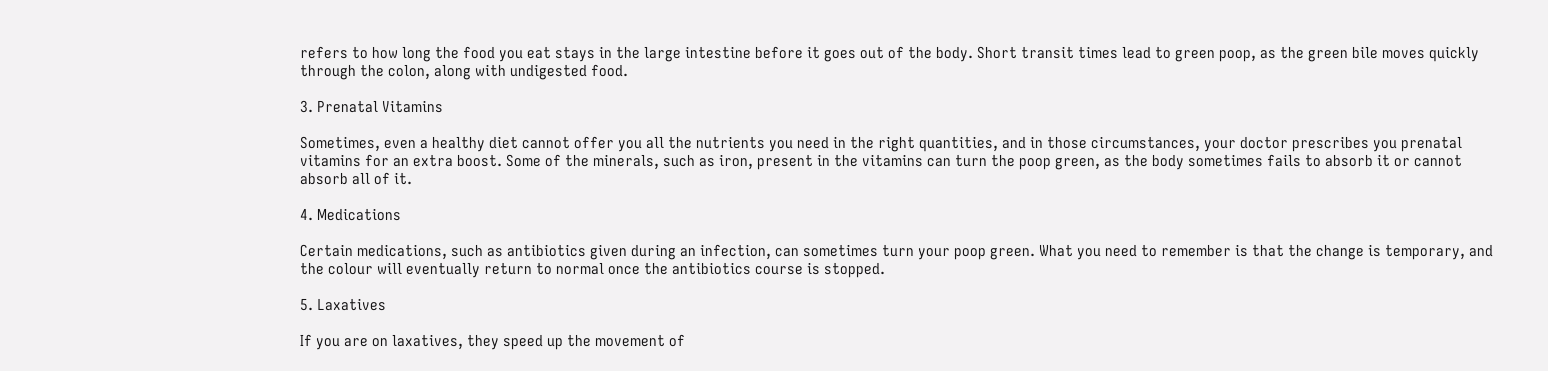refers to how long the food you eat stays in the large intestine before it goes out of the body. Short transit times lead to green poop, as the green bile moves quickly through the colon, along with undigested food.

3. Prenatal Vitamins

Sometimes, even a healthy diet cannot offer you all the nutrients you need in the right quantities, and in those circumstances, your doctor prescribes you prenatal vitamins for an extra boost. Some of the minerals, such as iron, present in the vitamins can turn the poop green, as the body sometimes fails to absorb it or cannot absorb all of it.

4. Medications

Certain medications, such as antibiotics given during an infection, can sometimes turn your poop green. What you need to remember is that the change is temporary, and the colour will eventually return to normal once the antibiotics course is stopped.

5. Laxatives

If you are on laxatives, they speed up the movement of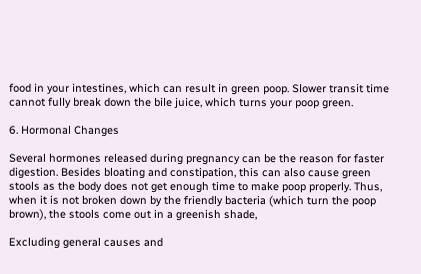food in your intestines, which can result in green poop. Slower transit time cannot fully break down the bile juice, which turns your poop green.

6. Hormonal Changes

Several hormones released during pregnancy can be the reason for faster digestion. Besides bloating and constipation, this can also cause green stools as the body does not get enough time to make poop properly. Thus, when it is not broken down by the friendly bacteria (which turn the poop brown), the stools come out in a greenish shade,

Excluding general causes and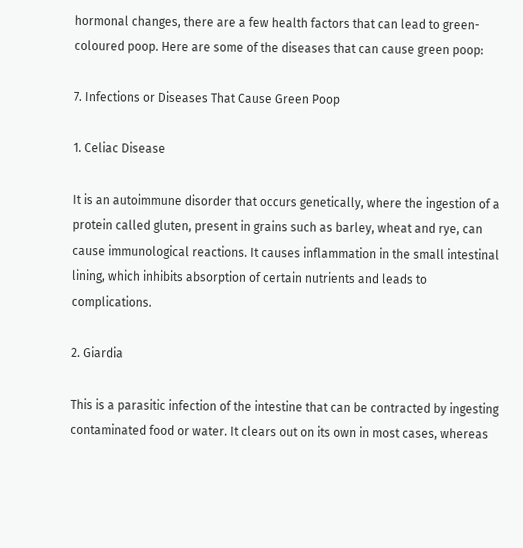hormonal changes, there are a few health factors that can lead to green-coloured poop. Here are some of the diseases that can cause green poop:

7. Infections or Diseases That Cause Green Poop

1. Celiac Disease

It is an autoimmune disorder that occurs genetically, where the ingestion of a protein called gluten, present in grains such as barley, wheat and rye, can cause immunological reactions. It causes inflammation in the small intestinal lining, which inhibits absorption of certain nutrients and leads to complications.

2. Giardia

This is a parasitic infection of the intestine that can be contracted by ingesting contaminated food or water. It clears out on its own in most cases, whereas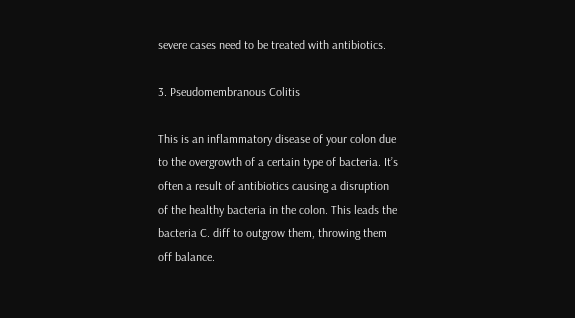severe cases need to be treated with antibiotics.

3. Pseudomembranous Colitis

This is an inflammatory disease of your colon due to the overgrowth of a certain type of bacteria. It’s often a result of antibiotics causing a disruption of the healthy bacteria in the colon. This leads the bacteria C. diff to outgrow them, throwing them off balance.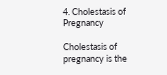4. Cholestasis of Pregnancy

Cholestasis of pregnancy is the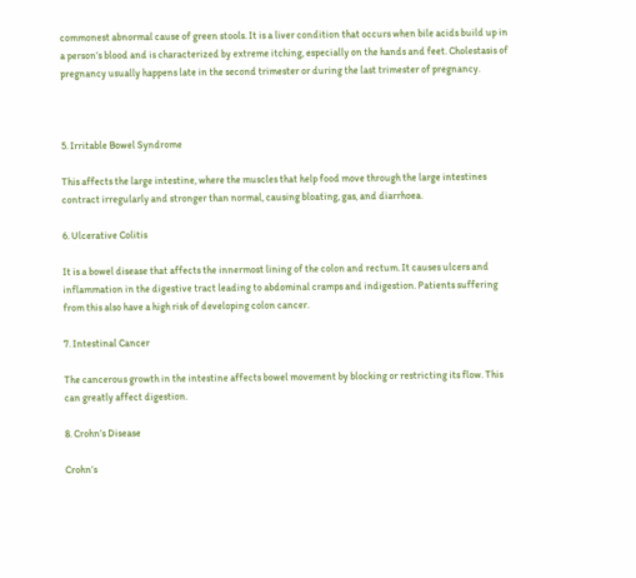commonest abnormal cause of green stools. It is a liver condition that occurs when bile acids build up in a person’s blood and is characterized by extreme itching, especially on the hands and feet. Cholestasis of pregnancy usually happens late in the second trimester or during the last trimester of pregnancy.



5. Irritable Bowel Syndrome

This affects the large intestine, where the muscles that help food move through the large intestines contract irregularly and stronger than normal, causing bloating, gas, and diarrhoea.

6. Ulcerative Colitis

It is a bowel disease that affects the innermost lining of the colon and rectum. It causes ulcers and inflammation in the digestive tract leading to abdominal cramps and indigestion. Patients suffering from this also have a high risk of developing colon cancer.

7. Intestinal Cancer

The cancerous growth in the intestine affects bowel movement by blocking or restricting its flow. This can greatly affect digestion.

8. Crohn’s Disease

Crohn’s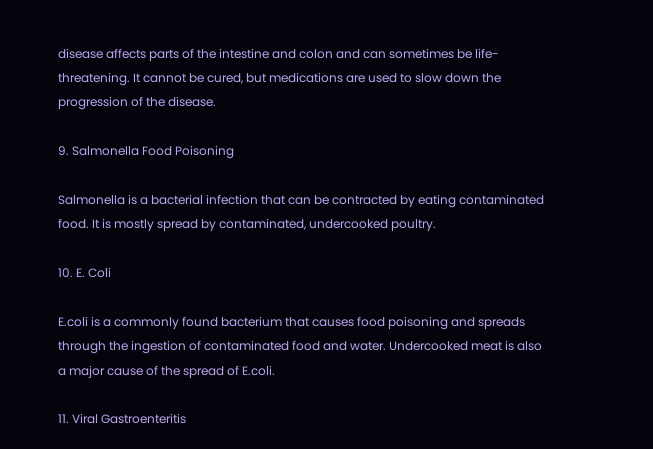disease affects parts of the intestine and colon and can sometimes be life-threatening. It cannot be cured, but medications are used to slow down the progression of the disease.

9. Salmonella Food Poisoning

Salmonella is a bacterial infection that can be contracted by eating contaminated food. It is mostly spread by contaminated, undercooked poultry.

10. E. Coli

E.coli is a commonly found bacterium that causes food poisoning and spreads through the ingestion of contaminated food and water. Undercooked meat is also a major cause of the spread of E.coli.

11. Viral Gastroenteritis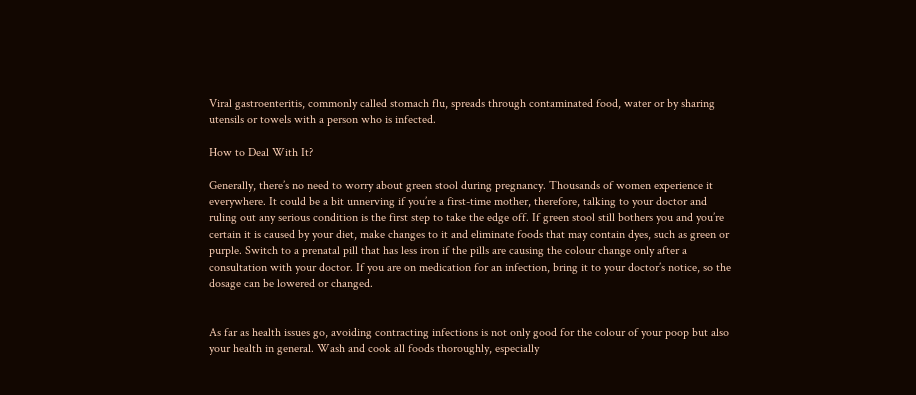Viral gastroenteritis, commonly called stomach flu, spreads through contaminated food, water or by sharing utensils or towels with a person who is infected.

How to Deal With It?

Generally, there’s no need to worry about green stool during pregnancy. Thousands of women experience it everywhere. It could be a bit unnerving if you’re a first-time mother, therefore, talking to your doctor and ruling out any serious condition is the first step to take the edge off. If green stool still bothers you and you’re certain it is caused by your diet, make changes to it and eliminate foods that may contain dyes, such as green or purple. Switch to a prenatal pill that has less iron if the pills are causing the colour change only after a consultation with your doctor. If you are on medication for an infection, bring it to your doctor’s notice, so the dosage can be lowered or changed.


As far as health issues go, avoiding contracting infections is not only good for the colour of your poop but also your health in general. Wash and cook all foods thoroughly, especially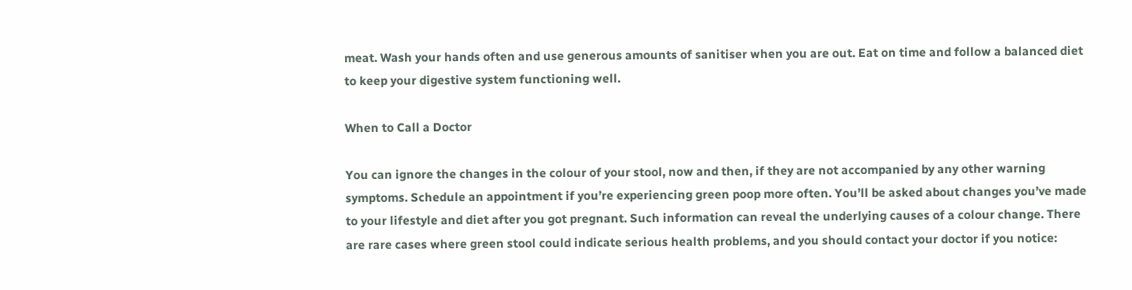meat. Wash your hands often and use generous amounts of sanitiser when you are out. Eat on time and follow a balanced diet to keep your digestive system functioning well.

When to Call a Doctor

You can ignore the changes in the colour of your stool, now and then, if they are not accompanied by any other warning symptoms. Schedule an appointment if you’re experiencing green poop more often. You’ll be asked about changes you’ve made to your lifestyle and diet after you got pregnant. Such information can reveal the underlying causes of a colour change. There are rare cases where green stool could indicate serious health problems, and you should contact your doctor if you notice: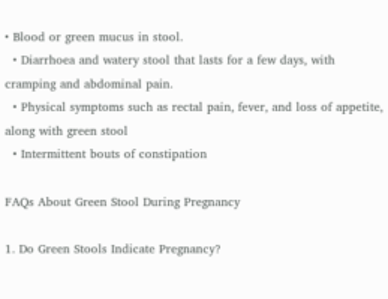• Blood or green mucus in stool.
  • Diarrhoea and watery stool that lasts for a few days, with cramping and abdominal pain.
  • Physical symptoms such as rectal pain, fever, and loss of appetite, along with green stool
  • Intermittent bouts of constipation

FAQs About Green Stool During Pregnancy

1. Do Green Stools Indicate Pregnancy?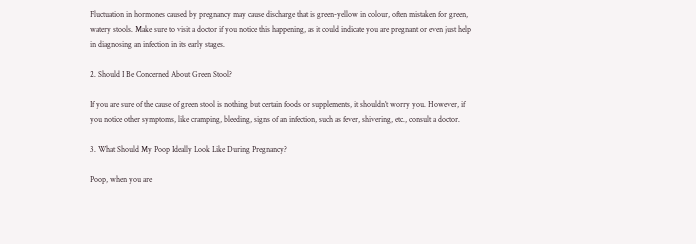Fluctuation in hormones caused by pregnancy may cause discharge that is green-yellow in colour, often mistaken for green, watery stools. Make sure to visit a doctor if you notice this happening, as it could indicate you are pregnant or even just help in diagnosing an infection in its early stages.

2. Should I Be Concerned About Green Stool?

If you are sure of the cause of green stool is nothing but certain foods or supplements, it shouldn’t worry you. However, if you notice other symptoms, like cramping, bleeding, signs of an infection, such as fever, shivering, etc., consult a doctor.

3. What Should My Poop Ideally Look Like During Pregnancy?

Poop, when you are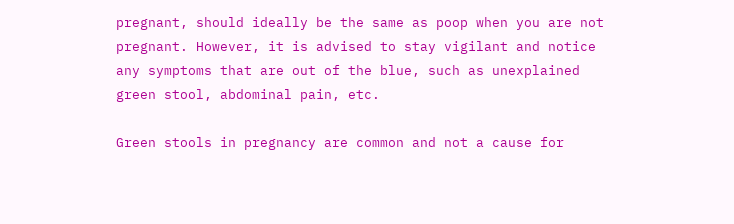pregnant, should ideally be the same as poop when you are not pregnant. However, it is advised to stay vigilant and notice any symptoms that are out of the blue, such as unexplained green stool, abdominal pain, etc.

Green stools in pregnancy are common and not a cause for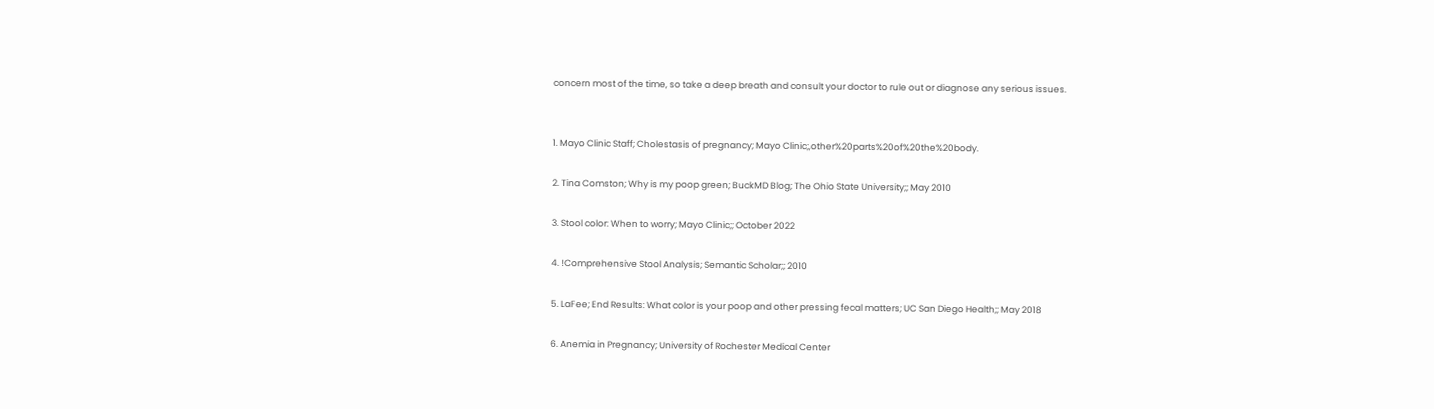concern most of the time, so take a deep breath and consult your doctor to rule out or diagnose any serious issues.


1. Mayo Clinic Staff; Cholestasis of pregnancy; Mayo Clinic;,other%20parts%20of%20the%20body.

2. Tina Comston; Why is my poop green; BuckMD Blog; The Ohio State University;; May 2010

3. Stool color: When to worry; Mayo Clinic;; October 2022

4. !Comprehensive Stool Analysis; Semantic Scholar;; 2010

5. LaFee; End Results: What color is your poop and other pressing fecal matters; UC San Diego Health;; May 2018

6. Anemia in Pregnancy; University of Rochester Medical Center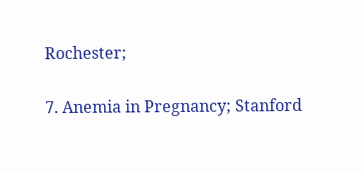Rochester;

7. Anemia in Pregnancy; Stanford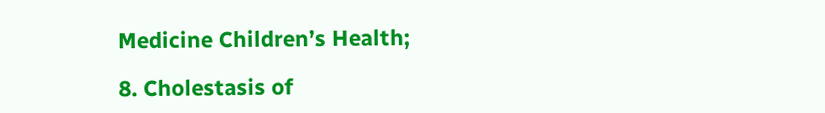Medicine Children’s Health;

8. Cholestasis of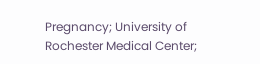Pregnancy; University of Rochester Medical Center;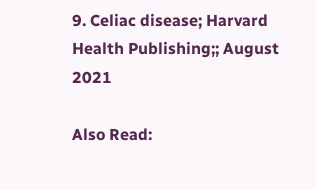9. Celiac disease; Harvard Health Publishing;; August 2021

Also Read: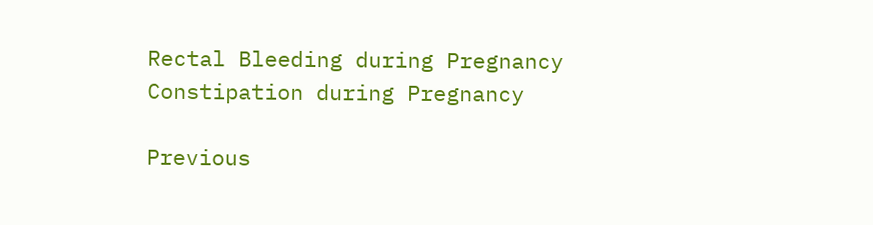Rectal Bleeding during Pregnancy
Constipation during Pregnancy

Previous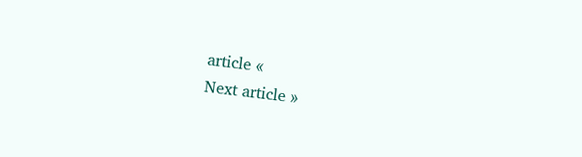article «
Next article »